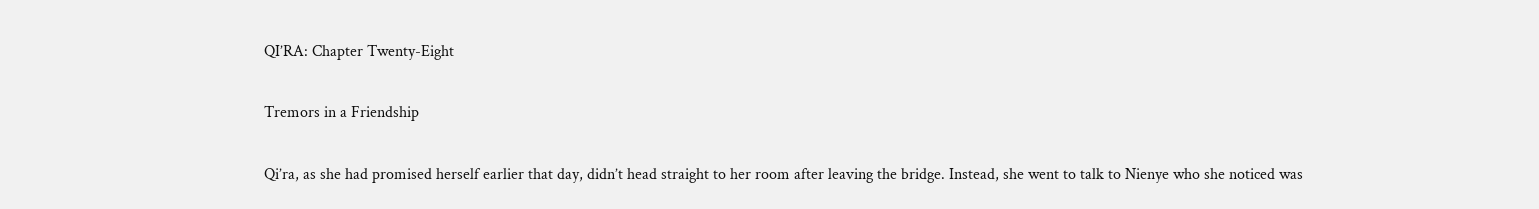QI’RA: Chapter Twenty-Eight

Tremors in a Friendship

Qi’ra, as she had promised herself earlier that day, didn’t head straight to her room after leaving the bridge. Instead, she went to talk to Nienye who she noticed was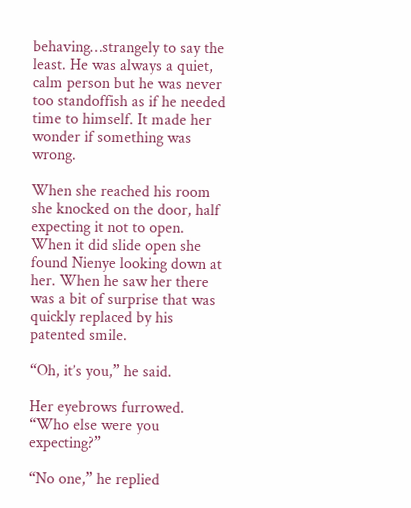behaving…strangely to say the least. He was always a quiet, calm person but he was never too standoffish as if he needed time to himself. It made her wonder if something was wrong.

When she reached his room she knocked on the door, half expecting it not to open. When it did slide open she found Nienye looking down at her. When he saw her there was a bit of surprise that was quickly replaced by his patented smile.

“Oh, it’s you,” he said.

Her eyebrows furrowed. “Who else were you expecting?”

“No one,” he replied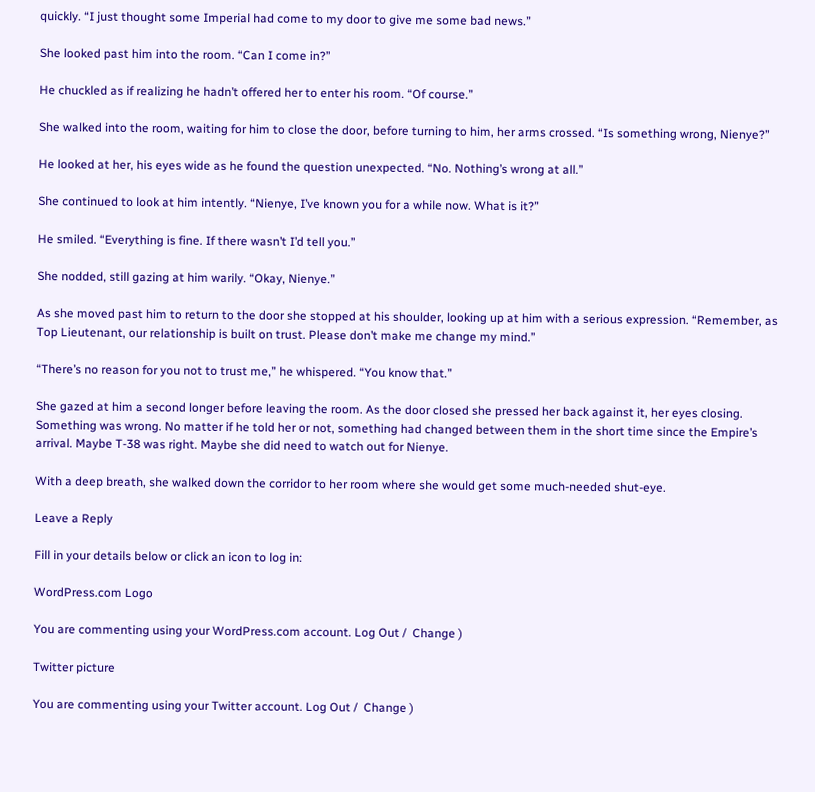quickly. “I just thought some Imperial had come to my door to give me some bad news.”

She looked past him into the room. “Can I come in?”

He chuckled as if realizing he hadn’t offered her to enter his room. “Of course.”

She walked into the room, waiting for him to close the door, before turning to him, her arms crossed. “Is something wrong, Nienye?”

He looked at her, his eyes wide as he found the question unexpected. “No. Nothing’s wrong at all.”

She continued to look at him intently. “Nienye, I’ve known you for a while now. What is it?”

He smiled. “Everything is fine. If there wasn’t I’d tell you.”

She nodded, still gazing at him warily. “Okay, Nienye.”

As she moved past him to return to the door she stopped at his shoulder, looking up at him with a serious expression. “Remember, as Top Lieutenant, our relationship is built on trust. Please don’t make me change my mind.”

“There’s no reason for you not to trust me,” he whispered. “You know that.”

She gazed at him a second longer before leaving the room. As the door closed she pressed her back against it, her eyes closing. Something was wrong. No matter if he told her or not, something had changed between them in the short time since the Empire’s arrival. Maybe T-38 was right. Maybe she did need to watch out for Nienye.

With a deep breath, she walked down the corridor to her room where she would get some much-needed shut-eye.

Leave a Reply

Fill in your details below or click an icon to log in:

WordPress.com Logo

You are commenting using your WordPress.com account. Log Out /  Change )

Twitter picture

You are commenting using your Twitter account. Log Out /  Change )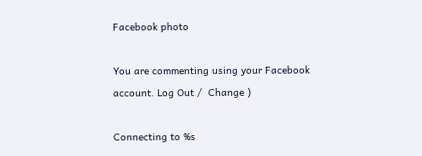Facebook photo

You are commenting using your Facebook account. Log Out /  Change )

Connecting to %s